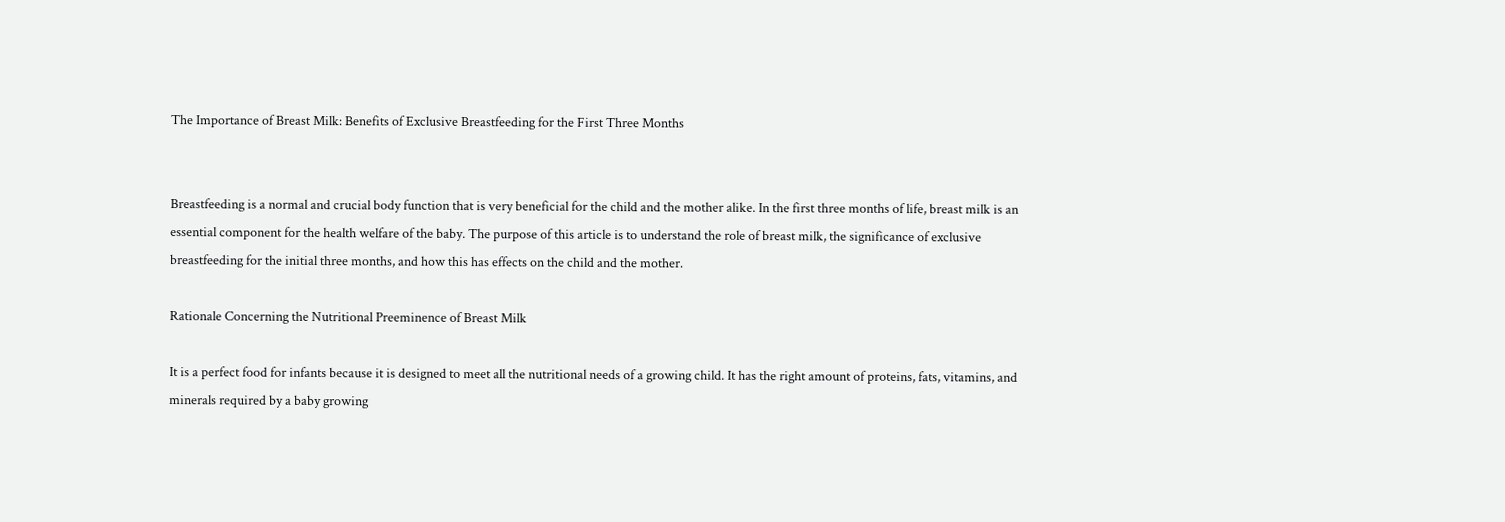The Importance of Breast Milk: Benefits of Exclusive Breastfeeding for the First Three Months


Breastfeeding is a normal and crucial body function that is very beneficial for the child and the mother alike. In the first three months of life, breast milk is an essential component for the health welfare of the baby. The purpose of this article is to understand the role of breast milk, the significance of exclusive breastfeeding for the initial three months, and how this has effects on the child and the mother.

Rationale Concerning the Nutritional Preeminence of Breast Milk

It is a perfect food for infants because it is designed to meet all the nutritional needs of a growing child. It has the right amount of proteins, fats, vitamins, and minerals required by a baby growing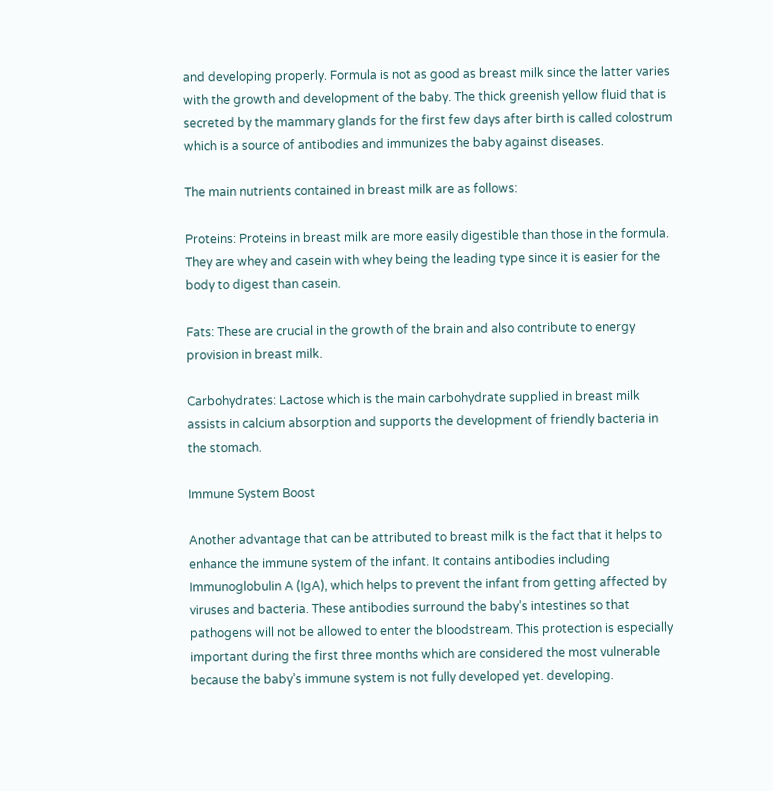and developing properly. Formula is not as good as breast milk since the latter varies with the growth and development of the baby. The thick greenish yellow fluid that is secreted by the mammary glands for the first few days after birth is called colostrum which is a source of antibodies and immunizes the baby against diseases.

The main nutrients contained in breast milk are as follows:

Proteins: Proteins in breast milk are more easily digestible than those in the formula. They are whey and casein with whey being the leading type since it is easier for the body to digest than casein.

Fats: These are crucial in the growth of the brain and also contribute to energy provision in breast milk.

Carbohydrates: Lactose which is the main carbohydrate supplied in breast milk assists in calcium absorption and supports the development of friendly bacteria in the stomach.

Immune System Boost

Another advantage that can be attributed to breast milk is the fact that it helps to enhance the immune system of the infant. It contains antibodies including Immunoglobulin A (IgA), which helps to prevent the infant from getting affected by viruses and bacteria. These antibodies surround the baby’s intestines so that pathogens will not be allowed to enter the bloodstream. This protection is especially important during the first three months which are considered the most vulnerable because the baby’s immune system is not fully developed yet. developing.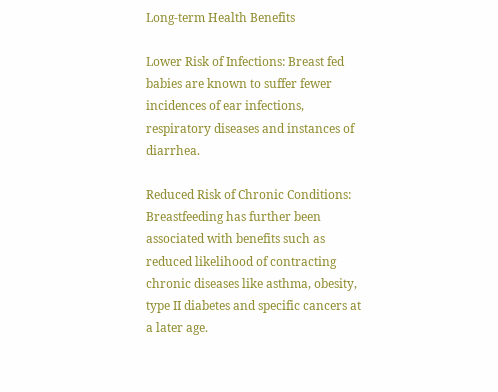Long-term Health Benefits

Lower Risk of Infections: Breast fed babies are known to suffer fewer incidences of ear infections, respiratory diseases and instances of diarrhea.

Reduced Risk of Chronic Conditions: Breastfeeding has further been associated with benefits such as reduced likelihood of contracting chronic diseases like asthma, obesity, type II diabetes and specific cancers at a later age.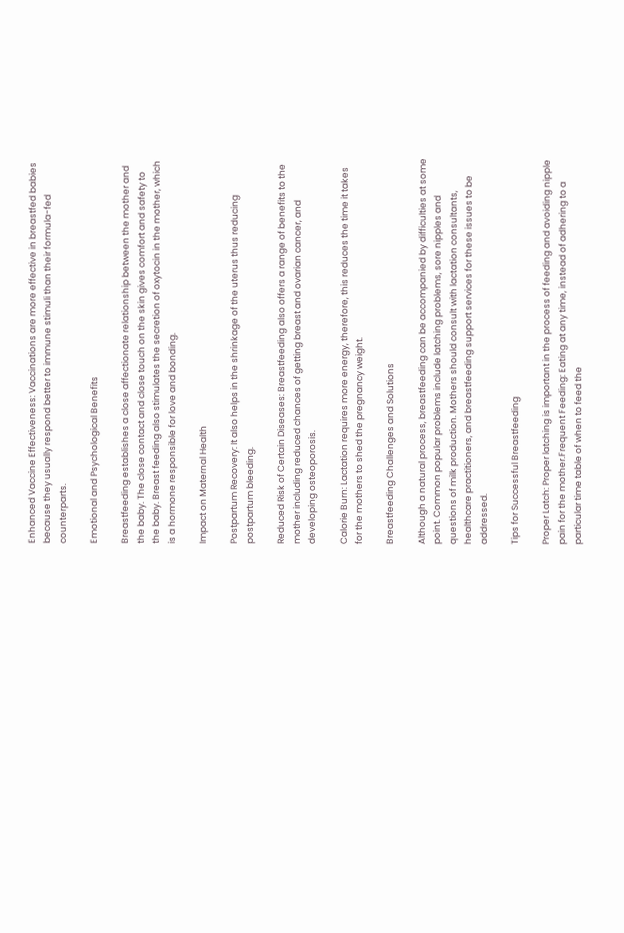Enhanced Vaccine Effectiveness: Vaccinations are more effective in breastfed babies because they usually respond better to immune stimuli than their formula-fed counterparts.

Emotional and Psychological Benefits

Breastfeeding establishes a close affectionate relationship between the mother and the baby. The close contact and close touch on the skin gives comfort and safety to the baby. Breast feeding also stimulates the secretion of oxytocin in the mother, which is a hormone responsible for love and bonding.

Impact on Maternal Health

Postpartum Recovery: It also helps in the shrinkage of the uterus thus reducing postpartum bleeding.

Reduced Risk of Certain Diseases: Breastfeeding also offers a range of benefits to the mother including reduced chances of getting breast and ovarian cancer, and developing osteoporosis.

Calorie Burn: Lactation requires more energy, therefore, this reduces the time it takes for the mothers to shed the pregnancy weight.

Breastfeeding Challenges and Solutions

Although a natural process, breastfeeding can be accompanied by difficulties at some point. Common popular problems include latching problems, sore nipples and questions of milk production. Mothers should consult with lactation consultants, healthcare practitioners, and breastfeeding support services for these issues to be addressed.

Tips for Successful Breastfeeding

Proper Latch: Proper latching is important in the process of feeding and avoiding nipple pain for the mother.Frequent Feeding: Eating at any time, instead of adhering to a particular time table of when to feed the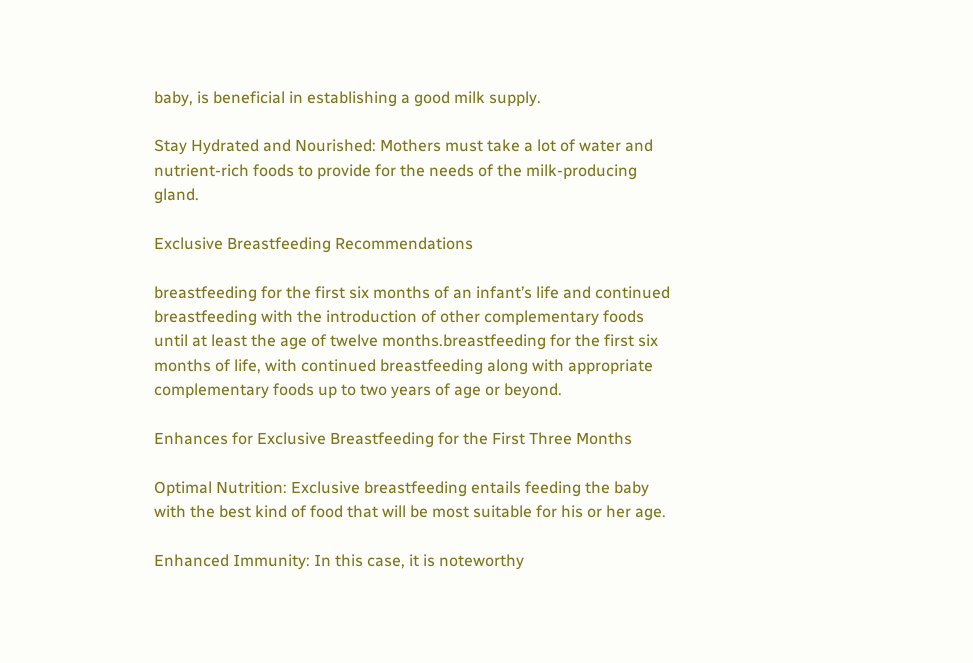baby, is beneficial in establishing a good milk supply.

Stay Hydrated and Nourished: Mothers must take a lot of water and nutrient-rich foods to provide for the needs of the milk-producing gland.

Exclusive Breastfeeding Recommendations

breastfeeding for the first six months of an infant’s life and continued breastfeeding with the introduction of other complementary foods until at least the age of twelve months.breastfeeding for the first six months of life, with continued breastfeeding along with appropriate complementary foods up to two years of age or beyond.

Enhances for Exclusive Breastfeeding for the First Three Months

Optimal Nutrition: Exclusive breastfeeding entails feeding the baby with the best kind of food that will be most suitable for his or her age.

Enhanced Immunity: In this case, it is noteworthy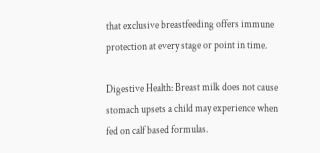that exclusive breastfeeding offers immune protection at every stage or point in time.

Digestive Health: Breast milk does not cause stomach upsets a child may experience when fed on calf based formulas.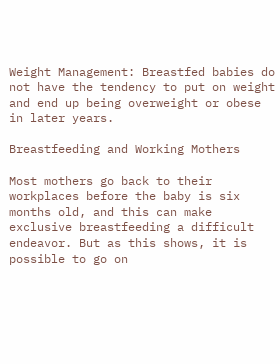Weight Management: Breastfed babies do not have the tendency to put on weight and end up being overweight or obese in later years.

Breastfeeding and Working Mothers

Most mothers go back to their workplaces before the baby is six months old, and this can make exclusive breastfeeding a difficult endeavor. But as this shows, it is possible to go on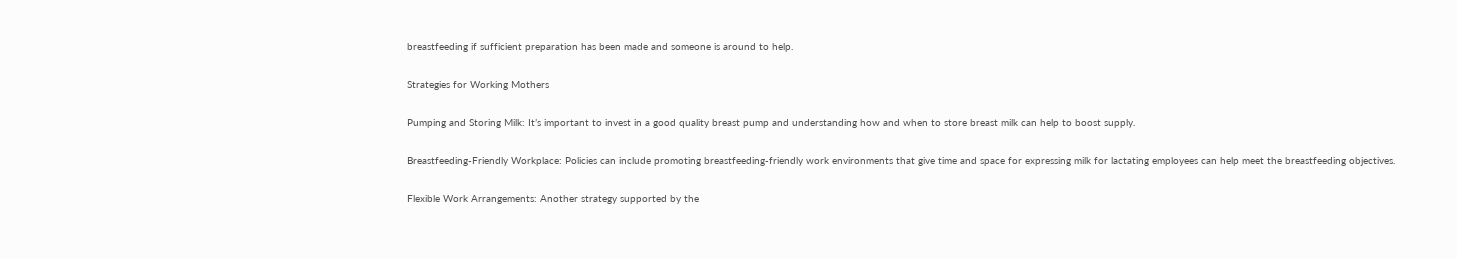breastfeeding if sufficient preparation has been made and someone is around to help.

Strategies for Working Mothers

Pumping and Storing Milk: It’s important to invest in a good quality breast pump and understanding how and when to store breast milk can help to boost supply.

Breastfeeding-Friendly Workplace: Policies can include promoting breastfeeding-friendly work environments that give time and space for expressing milk for lactating employees can help meet the breastfeeding objectives.

Flexible Work Arrangements: Another strategy supported by the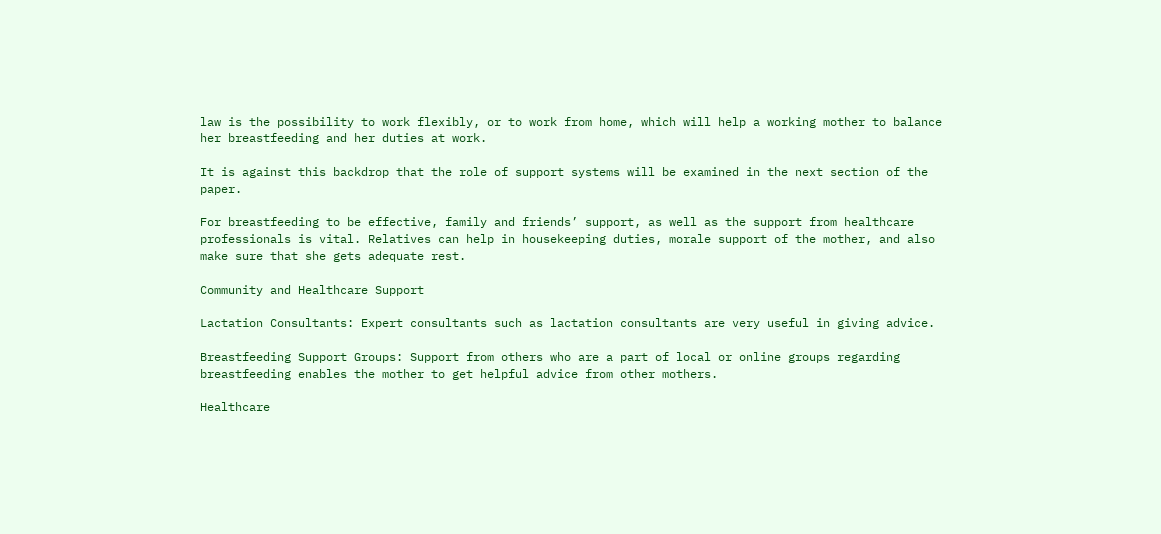law is the possibility to work flexibly, or to work from home, which will help a working mother to balance her breastfeeding and her duties at work.

It is against this backdrop that the role of support systems will be examined in the next section of the paper.

For breastfeeding to be effective, family and friends’ support, as well as the support from healthcare professionals is vital. Relatives can help in housekeeping duties, morale support of the mother, and also make sure that she gets adequate rest.

Community and Healthcare Support

Lactation Consultants: Expert consultants such as lactation consultants are very useful in giving advice.

Breastfeeding Support Groups: Support from others who are a part of local or online groups regarding breastfeeding enables the mother to get helpful advice from other mothers.

Healthcare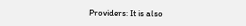Providers: It is also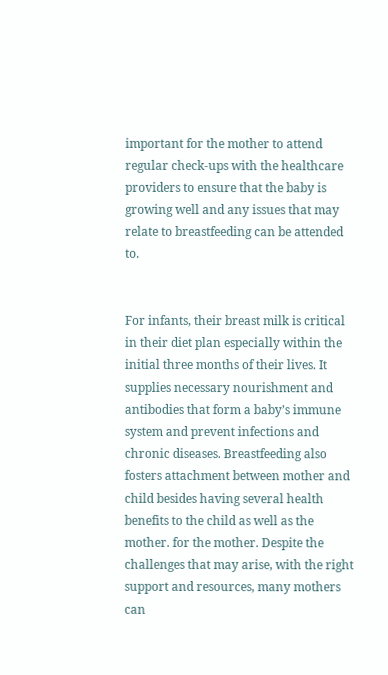important for the mother to attend regular check-ups with the healthcare providers to ensure that the baby is growing well and any issues that may relate to breastfeeding can be attended to.


For infants, their breast milk is critical in their diet plan especially within the initial three months of their lives. It supplies necessary nourishment and antibodies that form a baby’s immune system and prevent infections and chronic diseases. Breastfeeding also fosters attachment between mother and child besides having several health benefits to the child as well as the mother. for the mother. Despite the challenges that may arise, with the right support and resources, many mothers can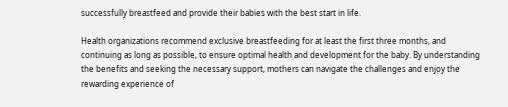successfully breastfeed and provide their babies with the best start in life.

Health organizations recommend exclusive breastfeeding for at least the first three months, and continuing as long as possible, to ensure optimal health and development for the baby. By understanding the benefits and seeking the necessary support, mothers can navigate the challenges and enjoy the rewarding experience of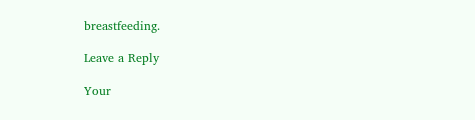breastfeeding.

Leave a Reply

Your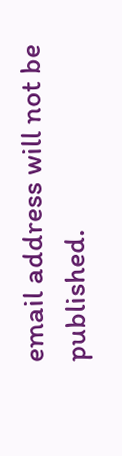email address will not be published.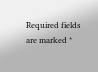Required fields are marked *